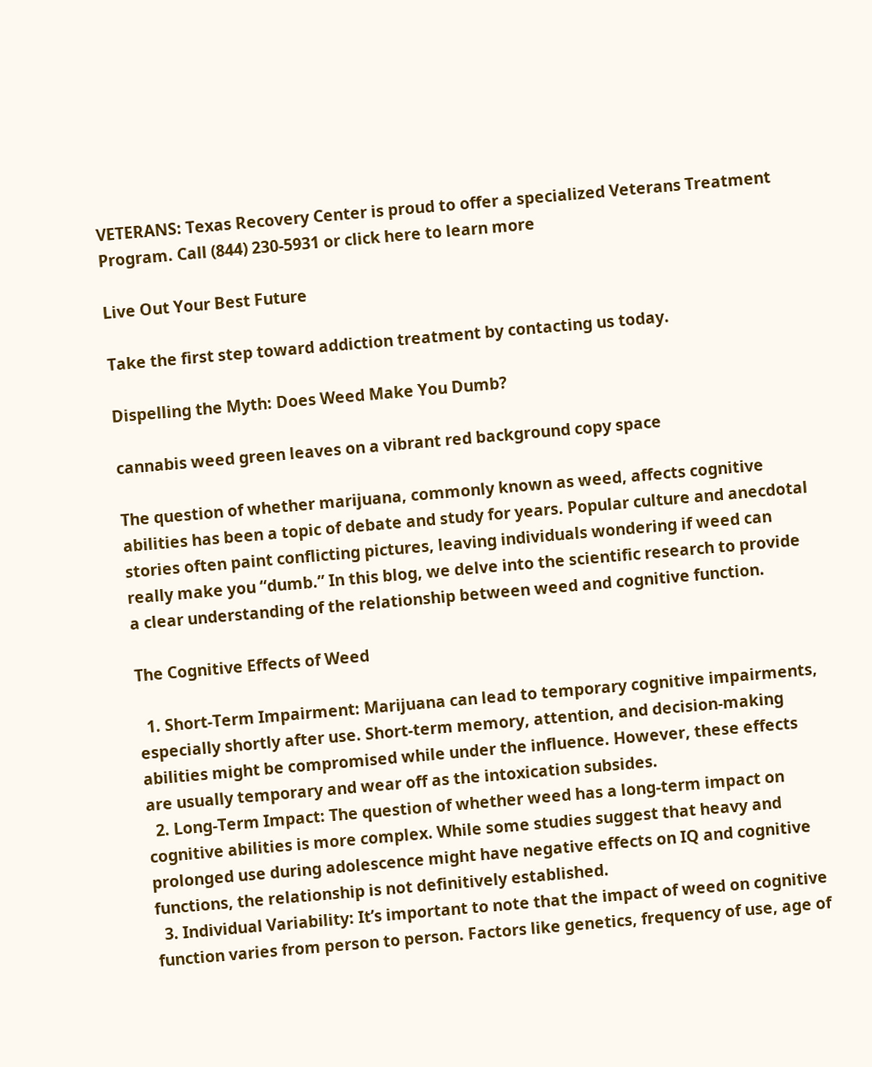VETERANS: Texas Recovery Center is proud to offer a specialized Veterans Treatment Program. Call (844) 230-5931 or click here to learn more

Live Out Your Best Future

Take the first step toward addiction treatment by contacting us today.

Dispelling the Myth: Does Weed Make You Dumb?

cannabis weed green leaves on a vibrant red background copy space

The question of whether marijuana, commonly known as weed, affects cognitive abilities has been a topic of debate and study for years. Popular culture and anecdotal stories often paint conflicting pictures, leaving individuals wondering if weed can really make you “dumb.” In this blog, we delve into the scientific research to provide a clear understanding of the relationship between weed and cognitive function.

The Cognitive Effects of Weed

  1. Short-Term Impairment: Marijuana can lead to temporary cognitive impairments, especially shortly after use. Short-term memory, attention, and decision-making abilities might be compromised while under the influence. However, these effects are usually temporary and wear off as the intoxication subsides.
  2. Long-Term Impact: The question of whether weed has a long-term impact on cognitive abilities is more complex. While some studies suggest that heavy and prolonged use during adolescence might have negative effects on IQ and cognitive functions, the relationship is not definitively established.
  3. Individual Variability: It’s important to note that the impact of weed on cognitive function varies from person to person. Factors like genetics, frequency of use, age of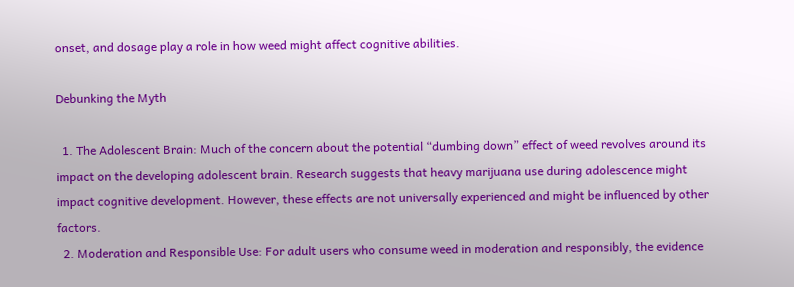onset, and dosage play a role in how weed might affect cognitive abilities.

Debunking the Myth

  1. The Adolescent Brain: Much of the concern about the potential “dumbing down” effect of weed revolves around its impact on the developing adolescent brain. Research suggests that heavy marijuana use during adolescence might impact cognitive development. However, these effects are not universally experienced and might be influenced by other factors.
  2. Moderation and Responsible Use: For adult users who consume weed in moderation and responsibly, the evidence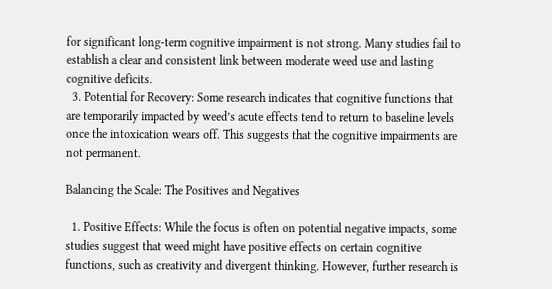for significant long-term cognitive impairment is not strong. Many studies fail to establish a clear and consistent link between moderate weed use and lasting cognitive deficits.
  3. Potential for Recovery: Some research indicates that cognitive functions that are temporarily impacted by weed’s acute effects tend to return to baseline levels once the intoxication wears off. This suggests that the cognitive impairments are not permanent.

Balancing the Scale: The Positives and Negatives

  1. Positive Effects: While the focus is often on potential negative impacts, some studies suggest that weed might have positive effects on certain cognitive functions, such as creativity and divergent thinking. However, further research is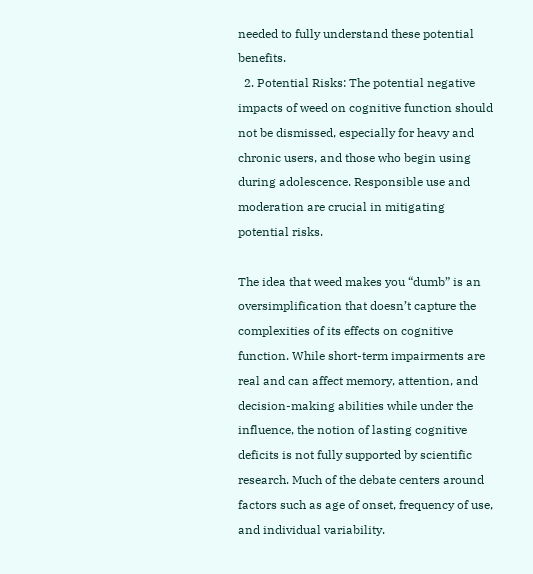needed to fully understand these potential benefits.
  2. Potential Risks: The potential negative impacts of weed on cognitive function should not be dismissed, especially for heavy and chronic users, and those who begin using during adolescence. Responsible use and moderation are crucial in mitigating potential risks.

The idea that weed makes you “dumb” is an oversimplification that doesn’t capture the complexities of its effects on cognitive function. While short-term impairments are real and can affect memory, attention, and decision-making abilities while under the influence, the notion of lasting cognitive deficits is not fully supported by scientific research. Much of the debate centers around factors such as age of onset, frequency of use, and individual variability.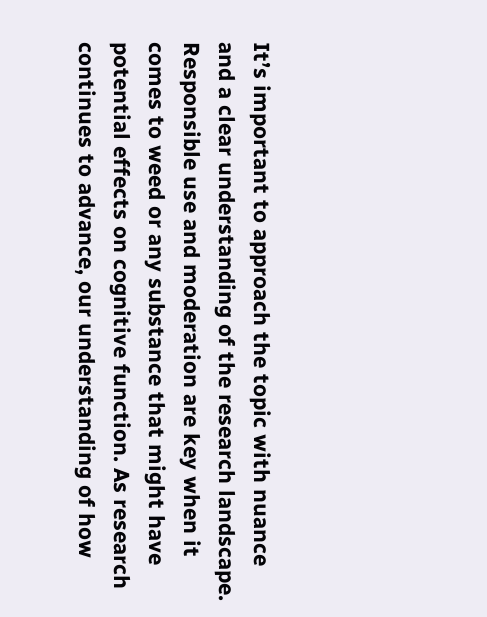It’s important to approach the topic with nuance and a clear understanding of the research landscape. Responsible use and moderation are key when it comes to weed or any substance that might have potential effects on cognitive function. As research continues to advance, our understanding of how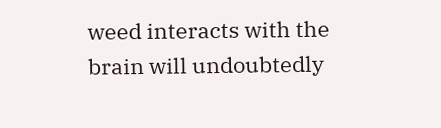weed interacts with the brain will undoubtedly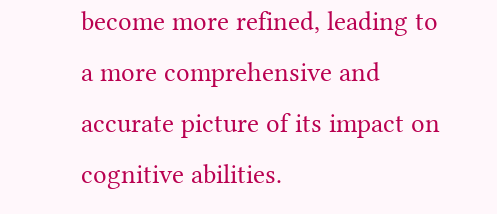become more refined, leading to a more comprehensive and accurate picture of its impact on cognitive abilities.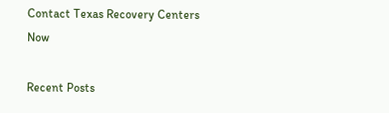Contact Texas Recovery Centers Now

Recent Posts